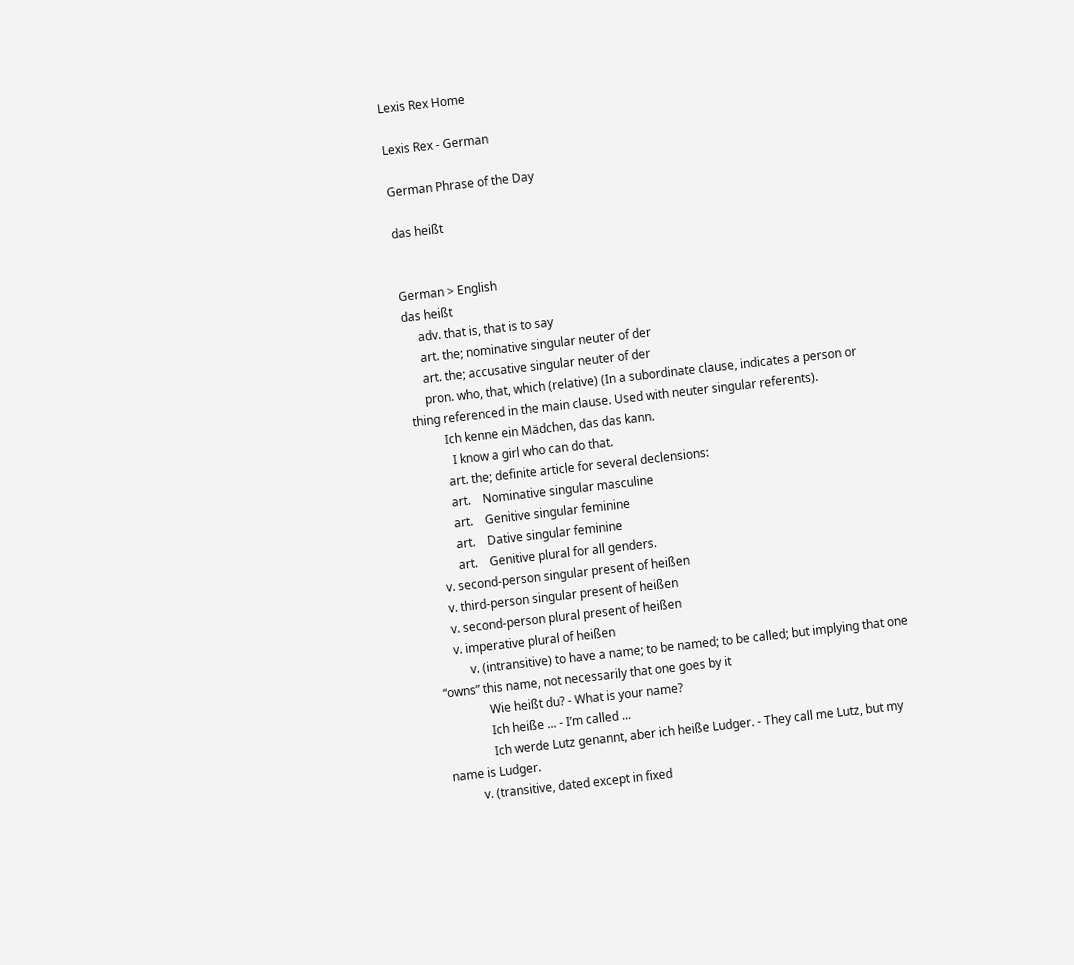Lexis Rex Home

Lexis Rex - German

German Phrase of the Day

das heißt


German > English
das heißt
     adv. that is, that is to say
     art. the; nominative singular neuter of der
     art. the; accusative singular neuter of der
     pron. who, that, which (relative) (In a subordinate clause, indicates a person or thing referenced in the main clause. Used with neuter singular referents).
          Ich kenne ein Mädchen, das das kann.
            I know a girl who can do that.
          art. the; definite article for several declensions:
          art.    Nominative singular masculine
          art.    Genitive singular feminine
          art.    Dative singular feminine
          art.    Genitive plural for all genders.
     v. second-person singular present of heißen
     v. third-person singular present of heißen
     v. second-person plural present of heißen
     v. imperative plural of heißen
          v. (intransitive) to have a name; to be named; to be called; but implying that one “owns” this name, not necessarily that one goes by it
               Wie heißt du? - What is your name?
               Ich heiße ... - I’m called ...
               Ich werde Lutz genannt, aber ich heiße Ludger. - They call me Lutz, but my name is Ludger.
          v. (transitive, dated except in fixed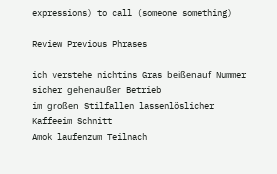expressions) to call (someone something)

Review Previous Phrases

ich verstehe nichtins Gras beißenauf Nummer sicher gehenaußer Betrieb
im großen Stilfallen lassenlöslicher Kaffeeim Schnitt
Amok laufenzum Teilnach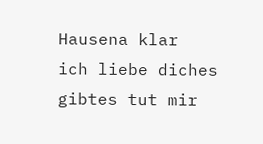Hausena klar
ich liebe diches gibtes tut mir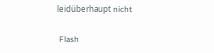leidüberhaupt nicht

 Flash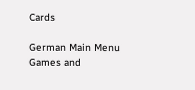Cards

German Main Menu
Games and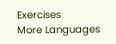Exercises
More Languages